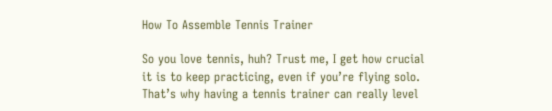How To Assemble Tennis Trainer

So you love tennis, huh? Trust me, I get how crucial it is to keep practicing, even if you’re flying solo. That’s why having a tennis trainer can really level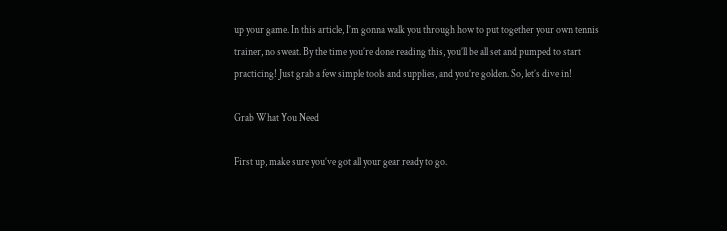up your game. In this article, I’m gonna walk you through how to put together your own tennis trainer, no sweat. By the time you’re done reading this, you’ll be all set and pumped to start practicing! Just grab a few simple tools and supplies, and you’re golden. So, let’s dive in!

Grab What You Need

First up, make sure you’ve got all your gear ready to go.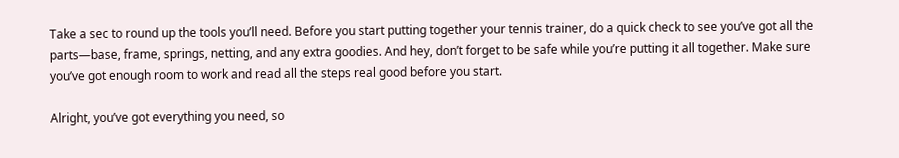Take a sec to round up the tools you’ll need. Before you start putting together your tennis trainer, do a quick check to see you’ve got all the parts—base, frame, springs, netting, and any extra goodies. And hey, don’t forget to be safe while you’re putting it all together. Make sure you’ve got enough room to work and read all the steps real good before you start.

Alright, you’ve got everything you need, so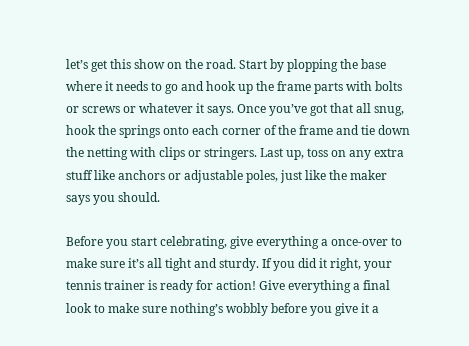let’s get this show on the road. Start by plopping the base where it needs to go and hook up the frame parts with bolts or screws or whatever it says. Once you’ve got that all snug, hook the springs onto each corner of the frame and tie down the netting with clips or stringers. Last up, toss on any extra stuff like anchors or adjustable poles, just like the maker says you should.

Before you start celebrating, give everything a once-over to make sure it’s all tight and sturdy. If you did it right, your tennis trainer is ready for action! Give everything a final look to make sure nothing’s wobbly before you give it a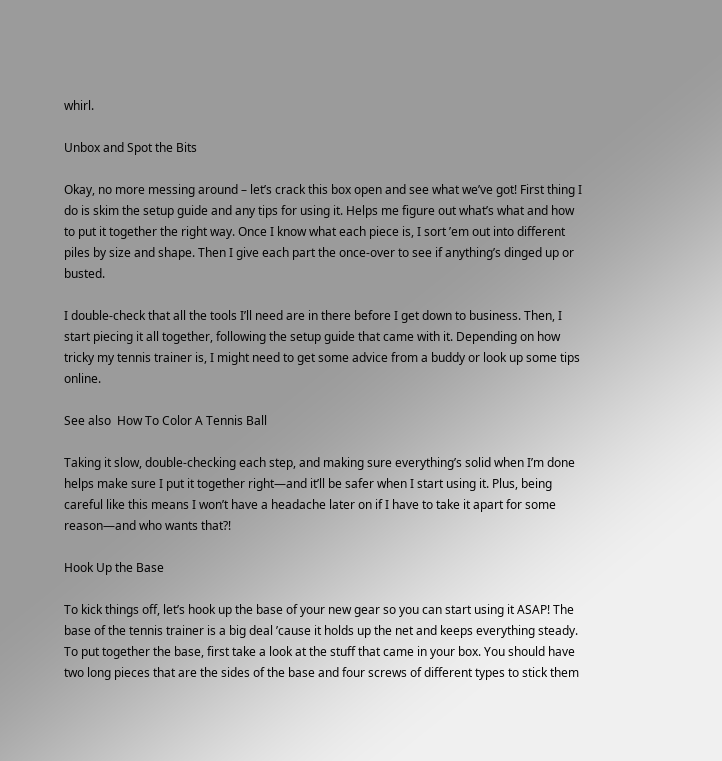whirl.

Unbox and Spot the Bits

Okay, no more messing around – let’s crack this box open and see what we’ve got! First thing I do is skim the setup guide and any tips for using it. Helps me figure out what’s what and how to put it together the right way. Once I know what each piece is, I sort ’em out into different piles by size and shape. Then I give each part the once-over to see if anything’s dinged up or busted.

I double-check that all the tools I’ll need are in there before I get down to business. Then, I start piecing it all together, following the setup guide that came with it. Depending on how tricky my tennis trainer is, I might need to get some advice from a buddy or look up some tips online.

See also  How To Color A Tennis Ball

Taking it slow, double-checking each step, and making sure everything’s solid when I’m done helps make sure I put it together right—and it’ll be safer when I start using it. Plus, being careful like this means I won’t have a headache later on if I have to take it apart for some reason—and who wants that?!

Hook Up the Base

To kick things off, let’s hook up the base of your new gear so you can start using it ASAP! The base of the tennis trainer is a big deal ’cause it holds up the net and keeps everything steady. To put together the base, first take a look at the stuff that came in your box. You should have two long pieces that are the sides of the base and four screws of different types to stick them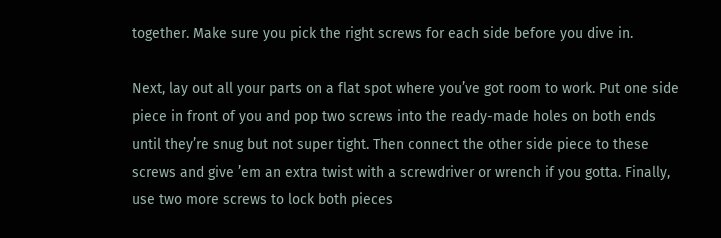together. Make sure you pick the right screws for each side before you dive in.

Next, lay out all your parts on a flat spot where you’ve got room to work. Put one side piece in front of you and pop two screws into the ready-made holes on both ends until they’re snug but not super tight. Then connect the other side piece to these screws and give ’em an extra twist with a screwdriver or wrench if you gotta. Finally, use two more screws to lock both pieces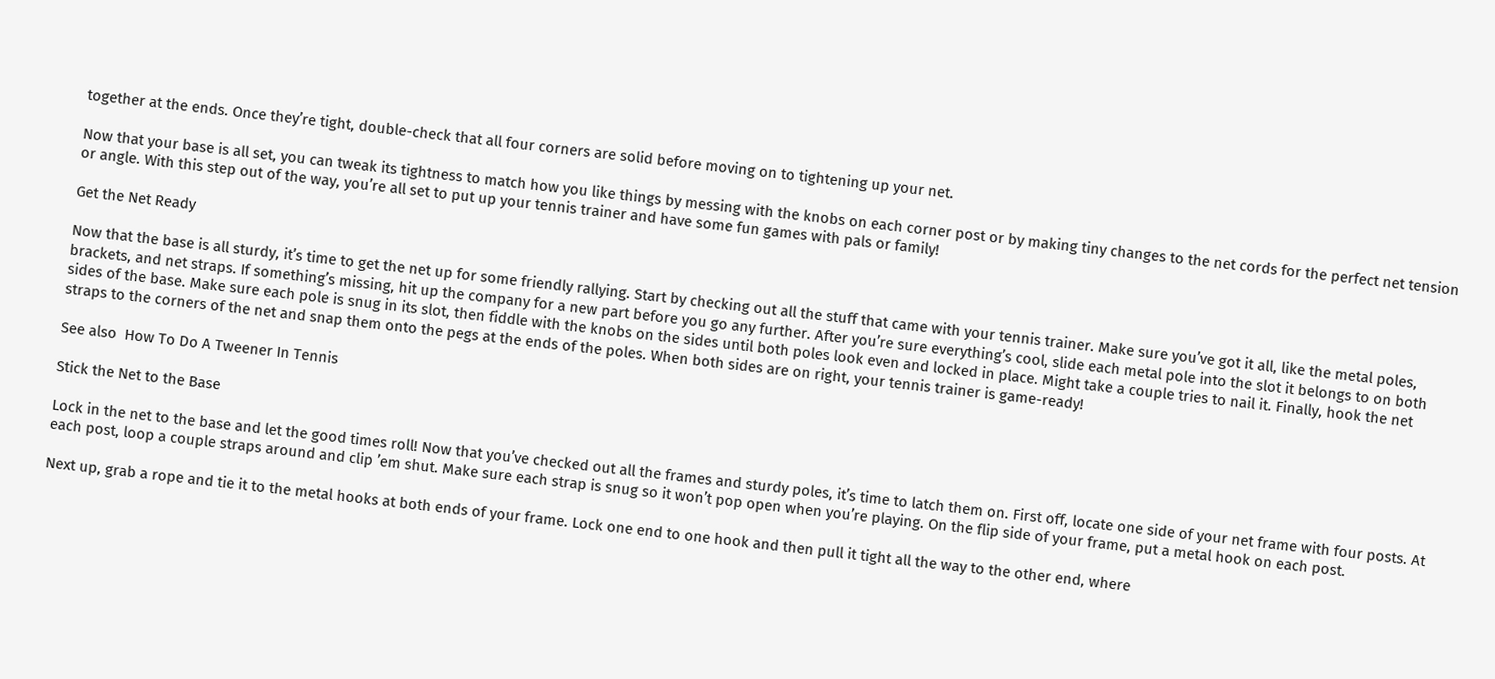together at the ends. Once they’re tight, double-check that all four corners are solid before moving on to tightening up your net.

Now that your base is all set, you can tweak its tightness to match how you like things by messing with the knobs on each corner post or by making tiny changes to the net cords for the perfect net tension or angle. With this step out of the way, you’re all set to put up your tennis trainer and have some fun games with pals or family!

Get the Net Ready

Now that the base is all sturdy, it’s time to get the net up for some friendly rallying. Start by checking out all the stuff that came with your tennis trainer. Make sure you’ve got it all, like the metal poles, brackets, and net straps. If something’s missing, hit up the company for a new part before you go any further. After you’re sure everything’s cool, slide each metal pole into the slot it belongs to on both sides of the base. Make sure each pole is snug in its slot, then fiddle with the knobs on the sides until both poles look even and locked in place. Might take a couple tries to nail it. Finally, hook the net straps to the corners of the net and snap them onto the pegs at the ends of the poles. When both sides are on right, your tennis trainer is game-ready!

See also  How To Do A Tweener In Tennis

Stick the Net to the Base

Lock in the net to the base and let the good times roll! Now that you’ve checked out all the frames and sturdy poles, it’s time to latch them on. First off, locate one side of your net frame with four posts. At each post, loop a couple straps around and clip ’em shut. Make sure each strap is snug so it won’t pop open when you’re playing. On the flip side of your frame, put a metal hook on each post.

Next up, grab a rope and tie it to the metal hooks at both ends of your frame. Lock one end to one hook and then pull it tight all the way to the other end, where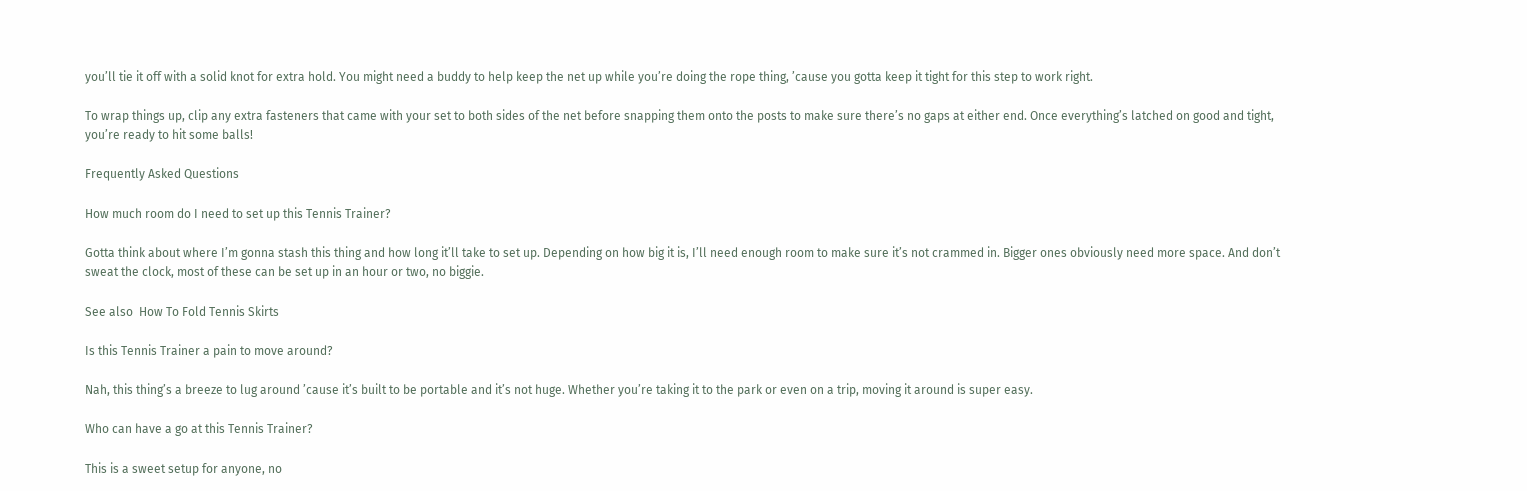you’ll tie it off with a solid knot for extra hold. You might need a buddy to help keep the net up while you’re doing the rope thing, ’cause you gotta keep it tight for this step to work right.

To wrap things up, clip any extra fasteners that came with your set to both sides of the net before snapping them onto the posts to make sure there’s no gaps at either end. Once everything’s latched on good and tight, you’re ready to hit some balls!

Frequently Asked Questions

How much room do I need to set up this Tennis Trainer?

Gotta think about where I’m gonna stash this thing and how long it’ll take to set up. Depending on how big it is, I’ll need enough room to make sure it’s not crammed in. Bigger ones obviously need more space. And don’t sweat the clock, most of these can be set up in an hour or two, no biggie.

See also  How To Fold Tennis Skirts

Is this Tennis Trainer a pain to move around?

Nah, this thing’s a breeze to lug around ’cause it’s built to be portable and it’s not huge. Whether you’re taking it to the park or even on a trip, moving it around is super easy.

Who can have a go at this Tennis Trainer?

This is a sweet setup for anyone, no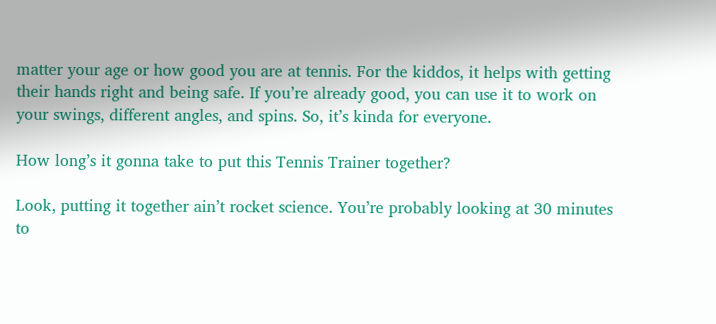matter your age or how good you are at tennis. For the kiddos, it helps with getting their hands right and being safe. If you’re already good, you can use it to work on your swings, different angles, and spins. So, it’s kinda for everyone.

How long’s it gonna take to put this Tennis Trainer together?

Look, putting it together ain’t rocket science. You’re probably looking at 30 minutes to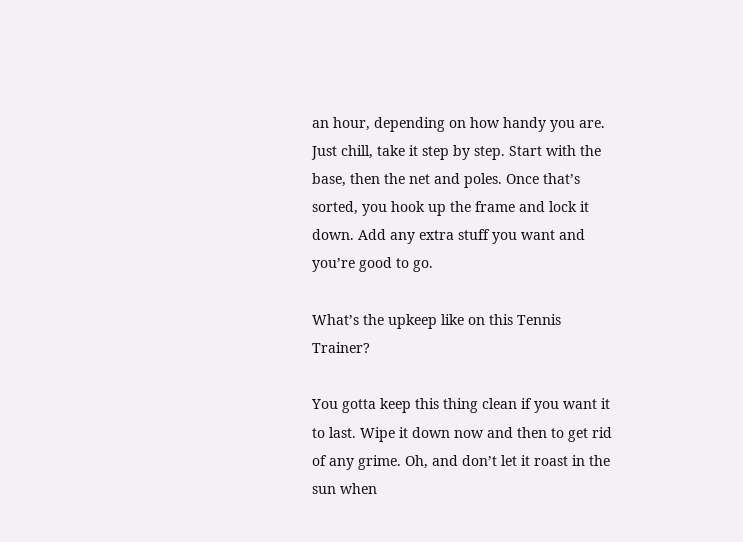an hour, depending on how handy you are. Just chill, take it step by step. Start with the base, then the net and poles. Once that’s sorted, you hook up the frame and lock it down. Add any extra stuff you want and you’re good to go.

What’s the upkeep like on this Tennis Trainer?

You gotta keep this thing clean if you want it to last. Wipe it down now and then to get rid of any grime. Oh, and don’t let it roast in the sun when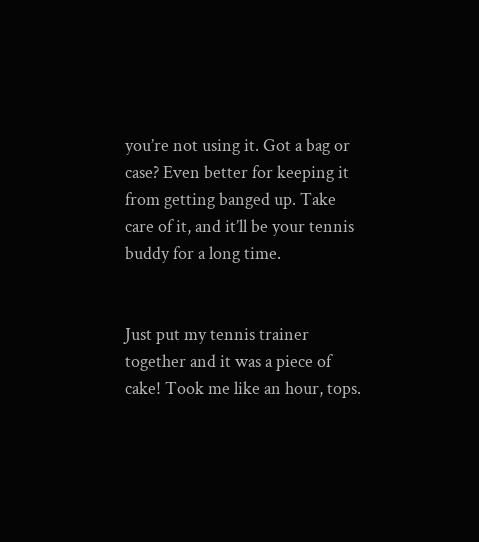you’re not using it. Got a bag or case? Even better for keeping it from getting banged up. Take care of it, and it’ll be your tennis buddy for a long time.


Just put my tennis trainer together and it was a piece of cake! Took me like an hour, tops.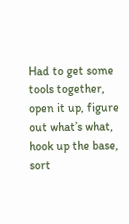Had to get some tools together, open it up, figure out what’s what, hook up the base, sort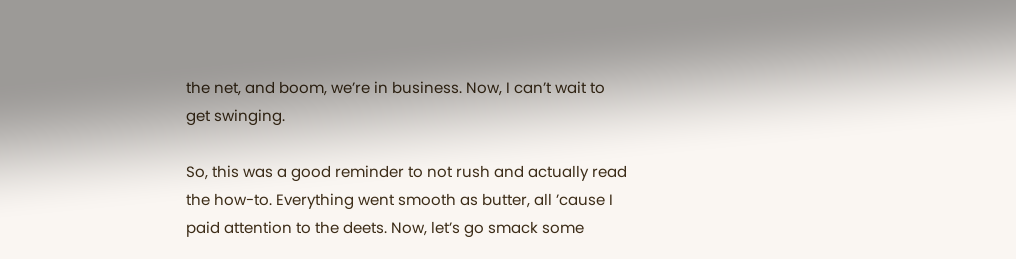the net, and boom, we’re in business. Now, I can’t wait to get swinging.

So, this was a good reminder to not rush and actually read the how-to. Everything went smooth as butter, all ’cause I paid attention to the deets. Now, let’s go smack some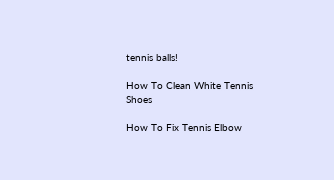tennis balls!

How To Clean White Tennis Shoes

How To Fix Tennis Elbow